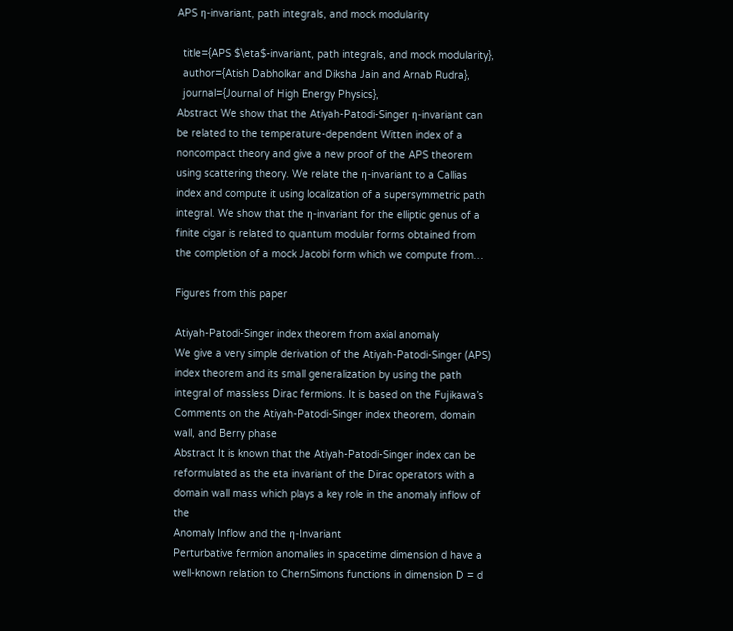APS η-invariant, path integrals, and mock modularity

  title={APS $\eta$-invariant, path integrals, and mock modularity},
  author={Atish Dabholkar and Diksha Jain and Arnab Rudra},
  journal={Journal of High Energy Physics},
Abstract We show that the Atiyah-Patodi-Singer η-invariant can be related to the temperature-dependent Witten index of a noncompact theory and give a new proof of the APS theorem using scattering theory. We relate the η-invariant to a Callias index and compute it using localization of a supersymmetric path integral. We show that the η-invariant for the elliptic genus of a finite cigar is related to quantum modular forms obtained from the completion of a mock Jacobi form which we compute from…

Figures from this paper

Atiyah-Patodi-Singer index theorem from axial anomaly
We give a very simple derivation of the Atiyah-Patodi-Singer (APS) index theorem and its small generalization by using the path integral of massless Dirac fermions. It is based on the Fujikawa’s
Comments on the Atiyah-Patodi-Singer index theorem, domain wall, and Berry phase
Abstract It is known that the Atiyah-Patodi-Singer index can be reformulated as the eta invariant of the Dirac operators with a domain wall mass which plays a key role in the anomaly inflow of the
Anomaly Inflow and the η-Invariant
Perturbative fermion anomalies in spacetime dimension d have a well-known relation to ChernSimons functions in dimension D = d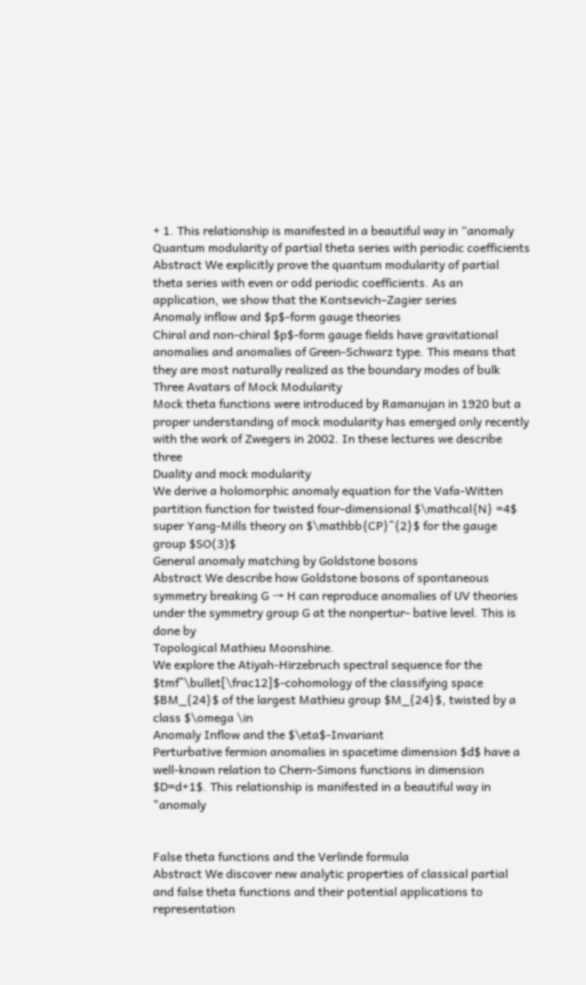+ 1. This relationship is manifested in a beautiful way in “anomaly
Quantum modularity of partial theta series with periodic coefficients
Abstract We explicitly prove the quantum modularity of partial theta series with even or odd periodic coefficients. As an application, we show that the Kontsevich–Zagier series
Anomaly inflow and $p$-form gauge theories
Chiral and non-chiral $p$-form gauge fields have gravitational anomalies and anomalies of Green-Schwarz type. This means that they are most naturally realized as the boundary modes of bulk
Three Avatars of Mock Modularity
Mock theta functions were introduced by Ramanujan in 1920 but a proper understanding of mock modularity has emerged only recently with the work of Zwegers in 2002. In these lectures we describe three
Duality and mock modularity
We derive a holomorphic anomaly equation for the Vafa-Witten partition function for twisted four-dimensional $\mathcal{N} =4$ super Yang-Mills theory on $\mathbb{CP}^{2}$ for the gauge group $SO(3)$
General anomaly matching by Goldstone bosons
Abstract We describe how Goldstone bosons of spontaneous symmetry breaking G → H can reproduce anomalies of UV theories under the symmetry group G at the nonpertur- bative level. This is done by
Topological Mathieu Moonshine.
We explore the Atiyah-Hirzebruch spectral sequence for the $tmf^\bullet[\frac12]$-cohomology of the classifying space $BM_{24}$ of the largest Mathieu group $M_{24}$, twisted by a class $\omega \in
Anomaly Inflow and the $\eta$-Invariant
Perturbative fermion anomalies in spacetime dimension $d$ have a well-known relation to Chern-Simons functions in dimension $D=d+1$. This relationship is manifested in a beautiful way in "anomaly


False theta functions and the Verlinde formula
Abstract We discover new analytic properties of classical partial and false theta functions and their potential applications to representation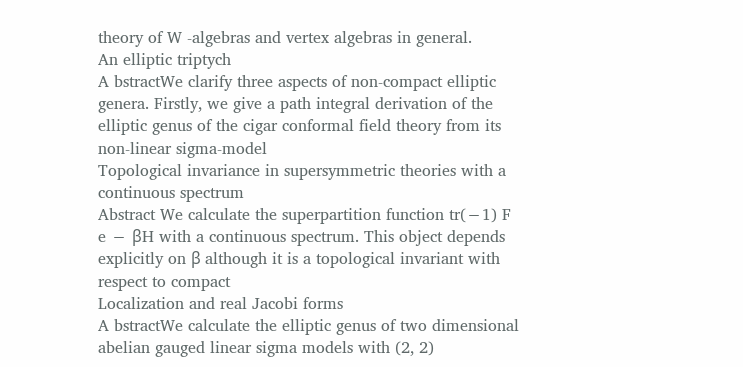theory of W -algebras and vertex algebras in general.
An elliptic triptych
A bstractWe clarify three aspects of non-compact elliptic genera. Firstly, we give a path integral derivation of the elliptic genus of the cigar conformal field theory from its non-linear sigma-model
Topological invariance in supersymmetric theories with a continuous spectrum
Abstract We calculate the superpartition function tr(−1) F e − βH with a continuous spectrum. This object depends explicitly on β although it is a topological invariant with respect to compact
Localization and real Jacobi forms
A bstractWe calculate the elliptic genus of two dimensional abelian gauged linear sigma models with (2, 2)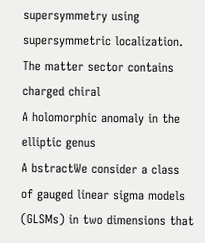supersymmetry using supersymmetric localization. The matter sector contains charged chiral
A holomorphic anomaly in the elliptic genus
A bstractWe consider a class of gauged linear sigma models (GLSMs) in two dimensions that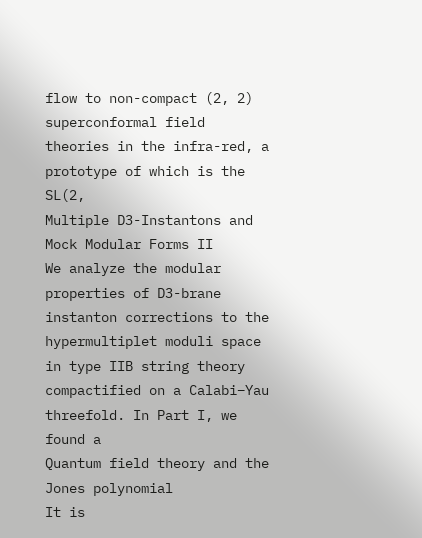flow to non-compact (2, 2) superconformal field theories in the infra-red, a prototype of which is the SL(2,
Multiple D3-Instantons and Mock Modular Forms II
We analyze the modular properties of D3-brane instanton corrections to the hypermultiplet moduli space in type IIB string theory compactified on a Calabi–Yau threefold. In Part I, we found a
Quantum field theory and the Jones polynomial
It is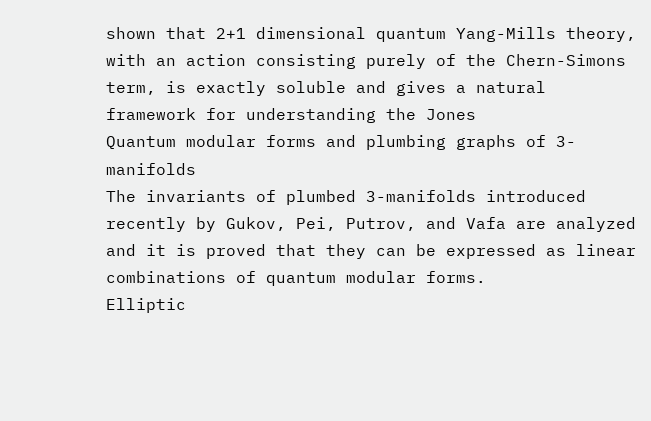shown that 2+1 dimensional quantum Yang-Mills theory, with an action consisting purely of the Chern-Simons term, is exactly soluble and gives a natural framework for understanding the Jones
Quantum modular forms and plumbing graphs of 3-manifolds
The invariants of plumbed 3-manifolds introduced recently by Gukov, Pei, Putrov, and Vafa are analyzed and it is proved that they can be expressed as linear combinations of quantum modular forms.
Elliptic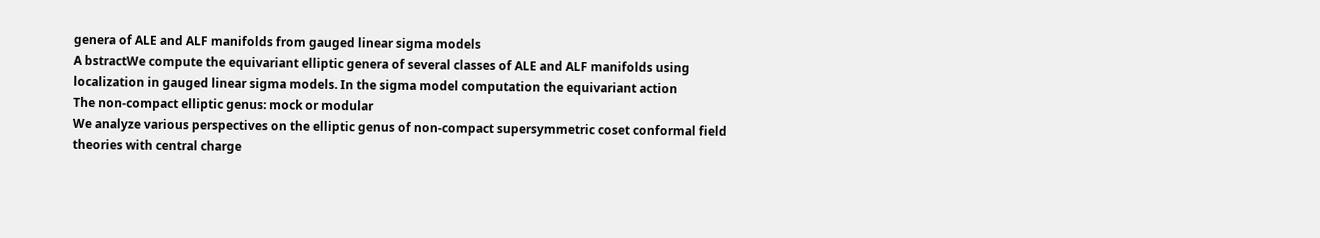genera of ALE and ALF manifolds from gauged linear sigma models
A bstractWe compute the equivariant elliptic genera of several classes of ALE and ALF manifolds using localization in gauged linear sigma models. In the sigma model computation the equivariant action
The non-compact elliptic genus: mock or modular
We analyze various perspectives on the elliptic genus of non-compact supersymmetric coset conformal field theories with central charge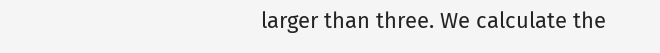larger than three. We calculate the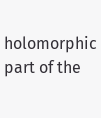holomorphic part of the